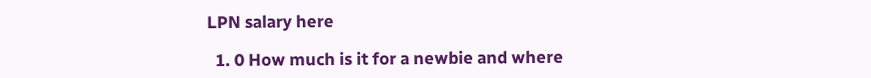LPN salary here

  1. 0 How much is it for a newbie and where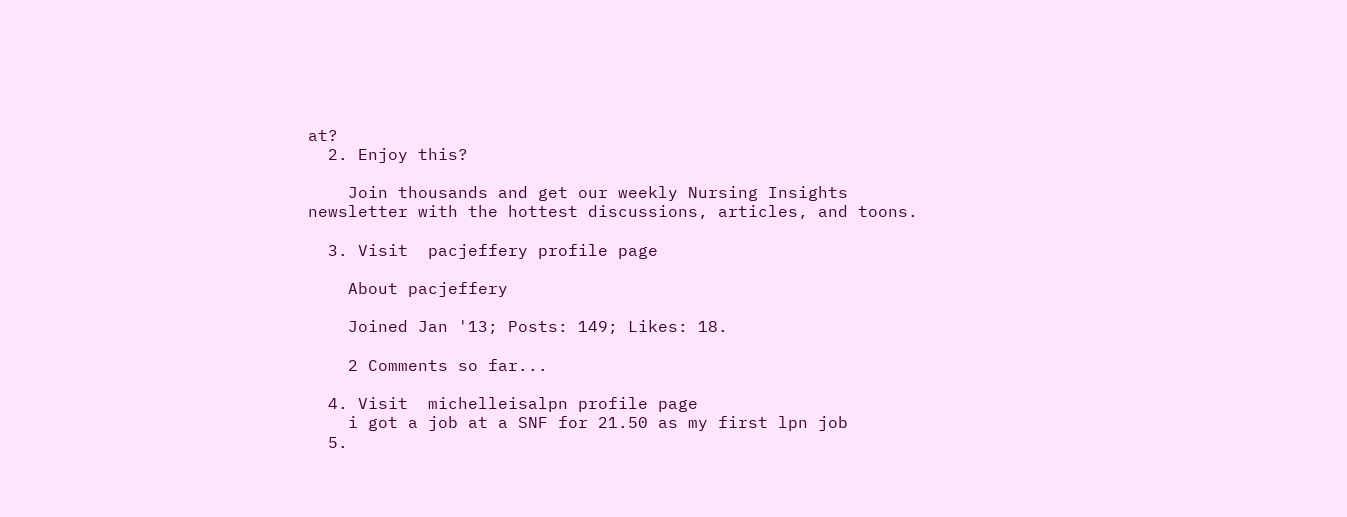at?
  2. Enjoy this?

    Join thousands and get our weekly Nursing Insights newsletter with the hottest discussions, articles, and toons.

  3. Visit  pacjeffery profile page

    About pacjeffery

    Joined Jan '13; Posts: 149; Likes: 18.

    2 Comments so far...

  4. Visit  michelleisalpn profile page
    i got a job at a SNF for 21.50 as my first lpn job
  5.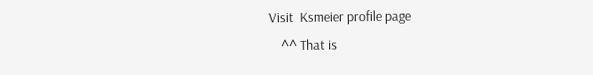Visit  Ksmeier profile page
    ^^ That is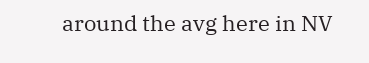around the avg here in NV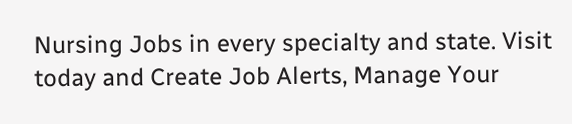Nursing Jobs in every specialty and state. Visit today and Create Job Alerts, Manage Your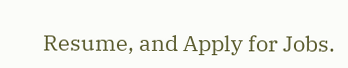Resume, and Apply for Jobs.